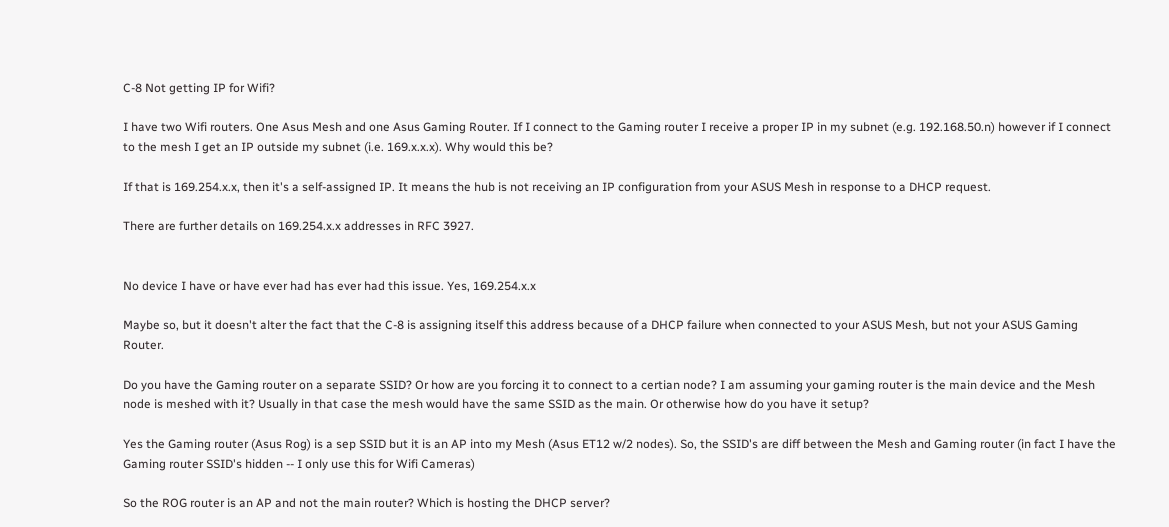C-8 Not getting IP for Wifi?

I have two Wifi routers. One Asus Mesh and one Asus Gaming Router. If I connect to the Gaming router I receive a proper IP in my subnet (e.g. 192.168.50.n) however if I connect to the mesh I get an IP outside my subnet (i.e. 169.x.x.x). Why would this be?

If that is 169.254.x.x, then it's a self-assigned IP. It means the hub is not receiving an IP configuration from your ASUS Mesh in response to a DHCP request.

There are further details on 169.254.x.x addresses in RFC 3927.


No device I have or have ever had has ever had this issue. Yes, 169.254.x.x

Maybe so, but it doesn't alter the fact that the C-8 is assigning itself this address because of a DHCP failure when connected to your ASUS Mesh, but not your ASUS Gaming Router.

Do you have the Gaming router on a separate SSID? Or how are you forcing it to connect to a certian node? I am assuming your gaming router is the main device and the Mesh node is meshed with it? Usually in that case the mesh would have the same SSID as the main. Or otherwise how do you have it setup?

Yes the Gaming router (Asus Rog) is a sep SSID but it is an AP into my Mesh (Asus ET12 w/2 nodes). So, the SSID's are diff between the Mesh and Gaming router (in fact I have the Gaming router SSID's hidden -- I only use this for Wifi Cameras)

So the ROG router is an AP and not the main router? Which is hosting the DHCP server?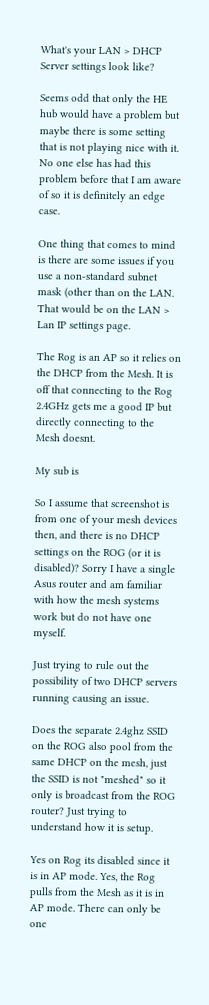What's your LAN > DHCP Server settings look like?

Seems odd that only the HE hub would have a problem but maybe there is some setting that is not playing nice with it. No one else has had this problem before that I am aware of so it is definitely an edge case.

One thing that comes to mind is there are some issues if you use a non-standard subnet mask (other than on the LAN. That would be on the LAN > Lan IP settings page.

The Rog is an AP so it relies on the DHCP from the Mesh. It is off that connecting to the Rog 2.4GHz gets me a good IP but directly connecting to the Mesh doesnt.

My sub is

So I assume that screenshot is from one of your mesh devices then, and there is no DHCP settings on the ROG (or it is disabled)? Sorry I have a single Asus router and am familiar with how the mesh systems work but do not have one myself.

Just trying to rule out the possibility of two DHCP servers running causing an issue.

Does the separate 2.4ghz SSID on the ROG also pool from the same DHCP on the mesh, just the SSID is not "meshed" so it only is broadcast from the ROG router? Just trying to understand how it is setup.

Yes on Rog its disabled since it is in AP mode. Yes, the Rog pulls from the Mesh as it is in AP mode. There can only be one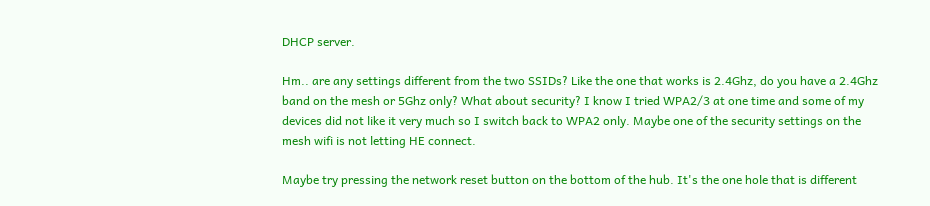DHCP server.

Hm.. are any settings different from the two SSIDs? Like the one that works is 2.4Ghz, do you have a 2.4Ghz band on the mesh or 5Ghz only? What about security? I know I tried WPA2/3 at one time and some of my devices did not like it very much so I switch back to WPA2 only. Maybe one of the security settings on the mesh wifi is not letting HE connect.

Maybe try pressing the network reset button on the bottom of the hub. It's the one hole that is different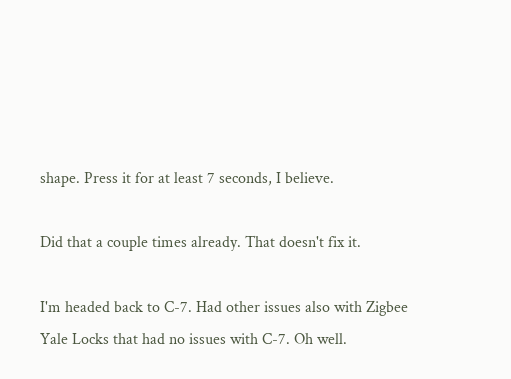shape. Press it for at least 7 seconds, I believe.

Did that a couple times already. That doesn't fix it.

I'm headed back to C-7. Had other issues also with Zigbee Yale Locks that had no issues with C-7. Oh well.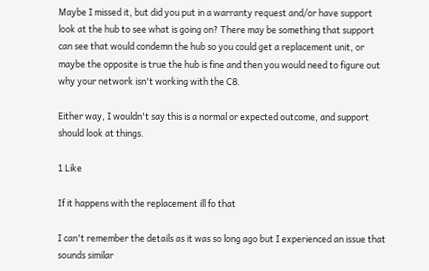Maybe I missed it, but did you put in a warranty request and/or have support look at the hub to see what is going on? There may be something that support can see that would condemn the hub so you could get a replacement unit, or maybe the opposite is true the hub is fine and then you would need to figure out why your network isn't working with the C8.

Either way, I wouldn't say this is a normal or expected outcome, and support should look at things.

1 Like

If it happens with the replacement ill fo that

I can't remember the details as it was so long ago but I experienced an issue that sounds similar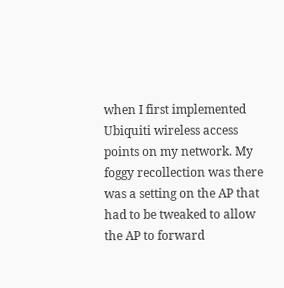when I first implemented Ubiquiti wireless access points on my network. My foggy recollection was there was a setting on the AP that had to be tweaked to allow the AP to forward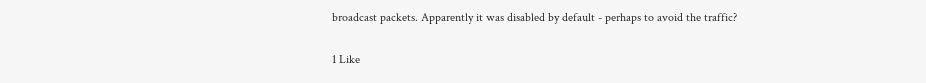broadcast packets. Apparently it was disabled by default - perhaps to avoid the traffic?

1 Like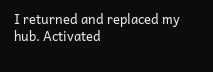I returned and replaced my hub. Activated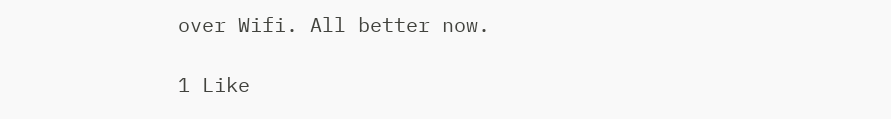over Wifi. All better now.

1 Like